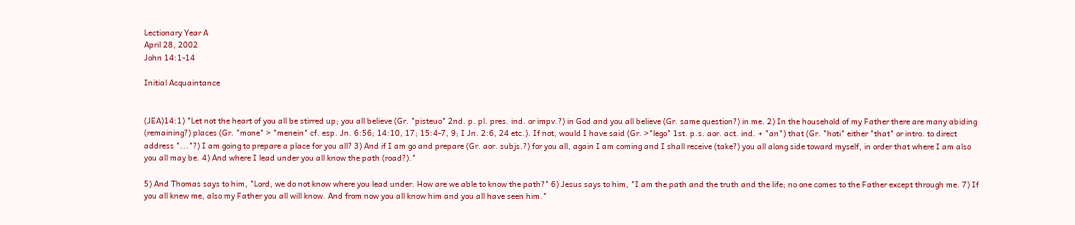Lectionary Year A
April 28, 2002
John 14:1-14

Initial Acquaintance


(JEA)14:1) "Let not the heart of you all be stirred up; you all believe (Gr. "pisteuo" 2nd. p. pl. pres. ind. or impv.?) in God and you all believe (Gr. same question?) in me. 2) In the household of my Father there are many abiding (remaining?) places (Gr. "mone" > "menein" cf. esp. Jn. 6:56; 14:10, 17; 15:4-7, 9; I Jn. 2:6, 24 etc.). If not, would I have said (Gr. >"lego" 1st. p.s. aor. act. ind. + "an") that (Gr. "hoti" either "that" or intro. to direct address "..."?) I am going to prepare a place for you all? 3) And if I am go and prepare (Gr. aor. subjs.?) for you all, again I am coming and I shall receive (take?) you all along side toward myself, in order that where I am also you all may be. 4) And where I lead under you all know the path (road?)."

5) And Thomas says to him, "Lord, we do not know where you lead under. How are we able to know the path?" 6) Jesus says to him, "I am the path and the truth and the life; no one comes to the Father except through me. 7) If you all knew me, also my Father you all will know. And from now you all know him and you all have seen him."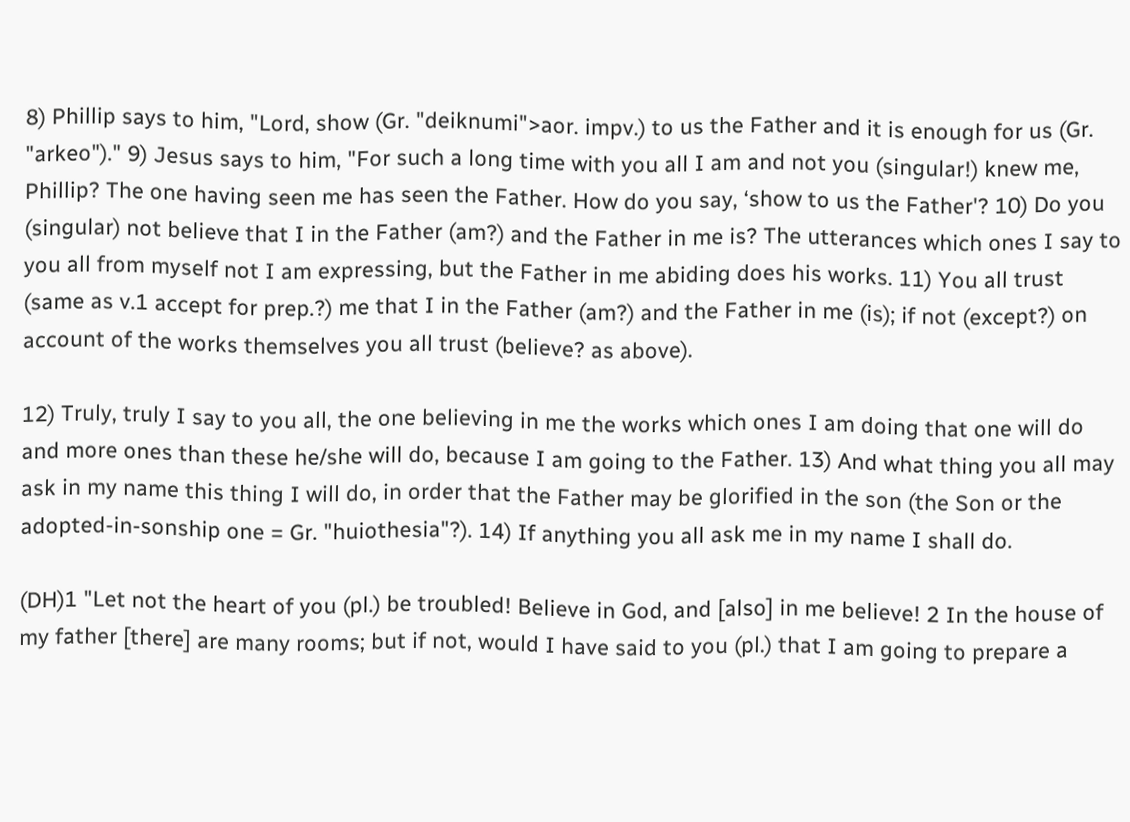8) Phillip says to him, "Lord, show (Gr. "deiknumi">aor. impv.) to us the Father and it is enough for us (Gr. "arkeo")." 9) Jesus says to him, "For such a long time with you all I am and not you (singular!) knew me, Phillip? The one having seen me has seen the Father. How do you say, ‘show to us the Father'? 10) Do you (singular) not believe that I in the Father (am?) and the Father in me is? The utterances which ones I say to you all from myself not I am expressing, but the Father in me abiding does his works. 11) You all trust (same as v.1 accept for prep.?) me that I in the Father (am?) and the Father in me (is); if not (except?) on account of the works themselves you all trust (believe? as above).

12) Truly, truly I say to you all, the one believing in me the works which ones I am doing that one will do and more ones than these he/she will do, because I am going to the Father. 13) And what thing you all may ask in my name this thing I will do, in order that the Father may be glorified in the son (the Son or the adopted-in-sonship one = Gr. "huiothesia"?). 14) If anything you all ask me in my name I shall do.

(DH)1 "Let not the heart of you (pl.) be troubled! Believe in God, and [also] in me believe! 2 In the house of my father [there] are many rooms; but if not, would I have said to you (pl.) that I am going to prepare a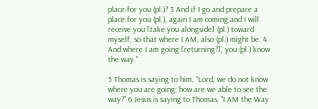place for you (pl.)? 3 And if I go and prepare a place for you (pl.), again I am coming and I will receive you [take you alongside] (pl.) toward myself, so that where I AM, also (pl.) might be. 4 And where I am going [returning?], you (pl.) know the way."

5 Thomas is saying to him, "Lord, we do not know where you are going; how are we able to see the way?" 6 Jesus is saying to Thomas, "I AM the Way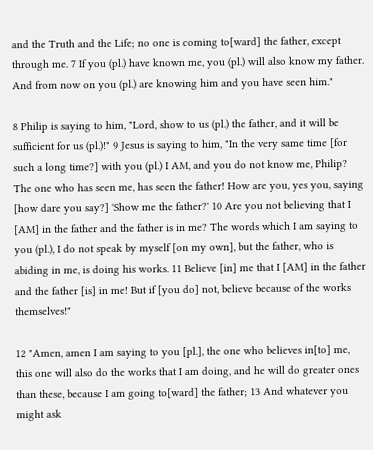and the Truth and the Life; no one is coming to[ward] the father, except through me. 7 If you (pl.) have known me, you (pl.) will also know my father. And from now on you (pl.) are knowing him and you have seen him."

8 Philip is saying to him, "Lord, show to us (pl.) the father, and it will be sufficient for us (pl.)!" 9 Jesus is saying to him, "In the very same time [for such a long time?] with you (pl.) I AM, and you do not know me, Philip? The one who has seen me, has seen the father! How are you, yes you, saying [how dare you say?] 'Show me the father?' 10 Are you not believing that I [AM] in the father and the father is in me? The words which I am saying to you (pl.), I do not speak by myself [on my own], but the father, who is abiding in me, is doing his works. 11 Believe [in] me that I [AM] in the father and the father [is] in me! But if [you do] not, believe because of the works themselves!"

12 "Amen, amen I am saying to you [pl.], the one who believes in[to] me, this one will also do the works that I am doing, and he will do greater ones than these, because I am going to[ward] the father; 13 And whatever you might ask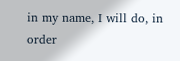in my name, I will do, in order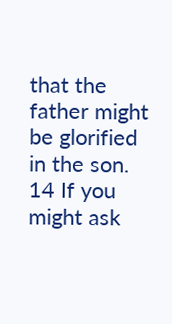that the father might be glorified in the son. 14 If you might ask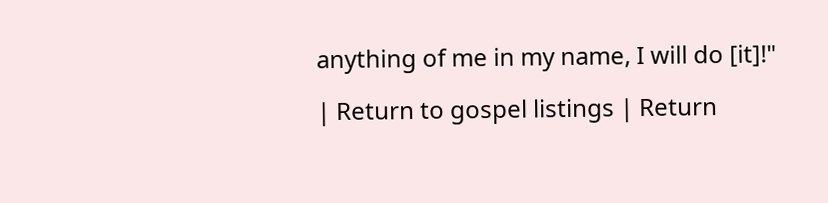anything of me in my name, I will do [it]!"

| Return to gospel listings | Return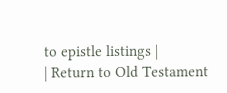to epistle listings |
| Return to Old Testament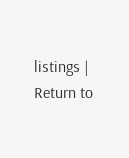listings | Return to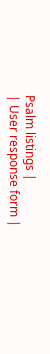Psalm listings |
| User response form |